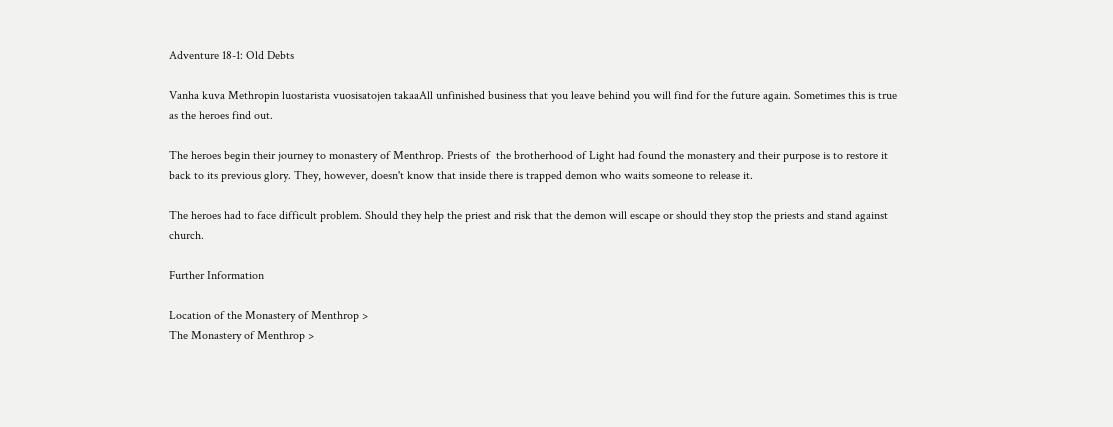Adventure 18-1: Old Debts

Vanha kuva Methropin luostarista vuosisatojen takaaAll unfinished business that you leave behind you will find for the future again. Sometimes this is true as the heroes find out.

The heroes begin their journey to monastery of Menthrop. Priests of  the brotherhood of Light had found the monastery and their purpose is to restore it back to its previous glory. They, however, doesn't know that inside there is trapped demon who waits someone to release it.

The heroes had to face difficult problem. Should they help the priest and risk that the demon will escape or should they stop the priests and stand against church.

Further Information

Location of the Monastery of Menthrop >
The Monastery of Menthrop >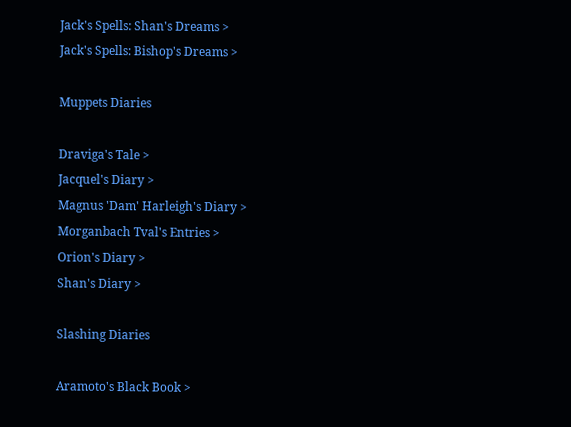Jack's Spells: Shan's Dreams >
Jack's Spells: Bishop's Dreams >

Muppets Diaries

Draviga's Tale >
Jacquel's Diary >
Magnus 'Dam' Harleigh's Diary >
Morganbach Tval's Entries >
Orion's Diary >
Shan's Diary >

Slashing Diaries

Aramoto's Black Book >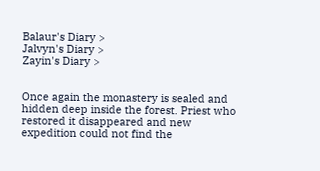Balaur's Diary >
Jalvyn's Diary >
Zayin's Diary >


Once again the monastery is sealed and hidden deep inside the forest. Priest who restored it disappeared and new expedition could not find the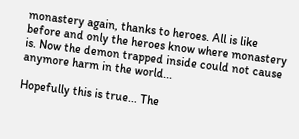monastery again, thanks to heroes. All is like before and only the heroes know where monastery is. Now the demon trapped inside could not cause anymore harm in the world...

Hopefully this is true... The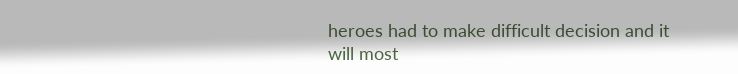heroes had to make difficult decision and it will most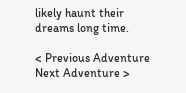likely haunt their dreams long time.

< Previous Adventure   Next Adventure >